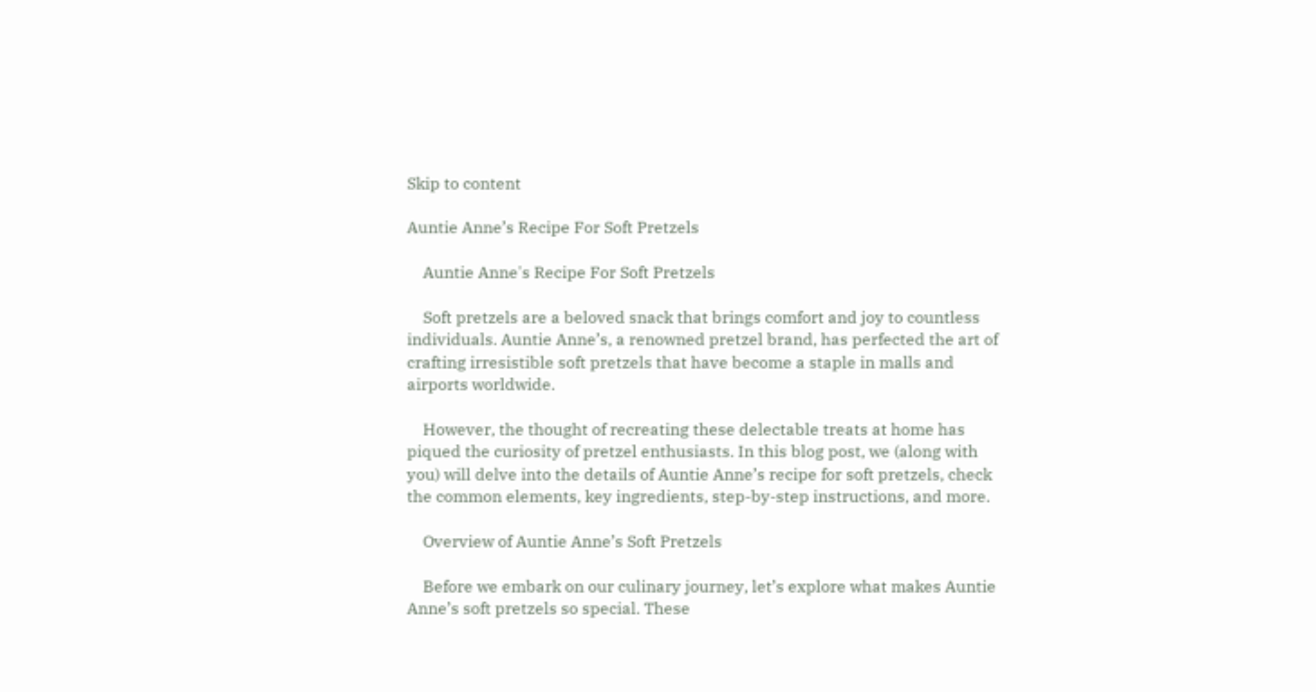Skip to content

Auntie Anne’s Recipe For Soft Pretzels

    Auntie Anne's Recipe For Soft Pretzels

    Soft pretzels are a beloved snack that brings comfort and joy to countless individuals. Auntie Anne’s, a renowned pretzel brand, has perfected the art of crafting irresistible soft pretzels that have become a staple in malls and airports worldwide.

    However, the thought of recreating these delectable treats at home has piqued the curiosity of pretzel enthusiasts. In this blog post, we (along with you) will delve into the details of Auntie Anne’s recipe for soft pretzels, check the common elements, key ingredients, step-by-step instructions, and more.

    Overview of Auntie Anne’s Soft Pretzels

    Before we embark on our culinary journey, let’s explore what makes Auntie Anne’s soft pretzels so special. These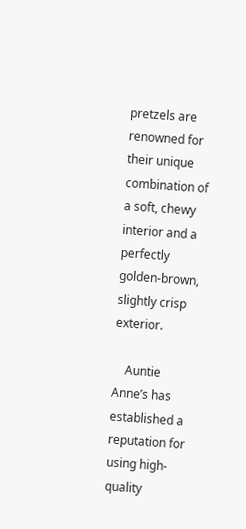pretzels are renowned for their unique combination of a soft, chewy interior and a perfectly golden-brown, slightly crisp exterior.

    Auntie Anne’s has established a reputation for using high-quality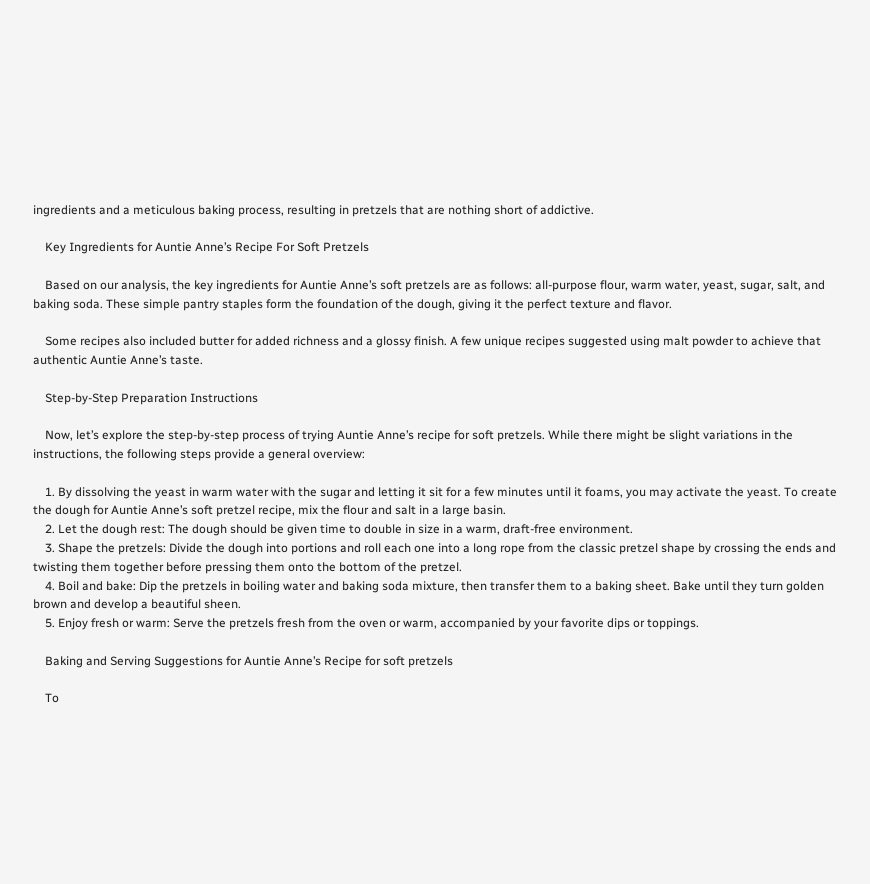ingredients and a meticulous baking process, resulting in pretzels that are nothing short of addictive.

    Key Ingredients for Auntie Anne’s Recipe For Soft Pretzels

    Based on our analysis, the key ingredients for Auntie Anne’s soft pretzels are as follows: all-purpose flour, warm water, yeast, sugar, salt, and baking soda. These simple pantry staples form the foundation of the dough, giving it the perfect texture and flavor.

    Some recipes also included butter for added richness and a glossy finish. A few unique recipes suggested using malt powder to achieve that authentic Auntie Anne’s taste.

    Step-by-Step Preparation Instructions

    Now, let’s explore the step-by-step process of trying Auntie Anne’s recipe for soft pretzels. While there might be slight variations in the instructions, the following steps provide a general overview:

    1. By dissolving the yeast in warm water with the sugar and letting it sit for a few minutes until it foams, you may activate the yeast. To create the dough for Auntie Anne’s soft pretzel recipe, mix the flour and salt in a large basin.
    2. Let the dough rest: The dough should be given time to double in size in a warm, draft-free environment.
    3. Shape the pretzels: Divide the dough into portions and roll each one into a long rope from the classic pretzel shape by crossing the ends and twisting them together before pressing them onto the bottom of the pretzel.
    4. Boil and bake: Dip the pretzels in boiling water and baking soda mixture, then transfer them to a baking sheet. Bake until they turn golden brown and develop a beautiful sheen.
    5. Enjoy fresh or warm: Serve the pretzels fresh from the oven or warm, accompanied by your favorite dips or toppings.

    Baking and Serving Suggestions for Auntie Anne’s Recipe for soft pretzels

    To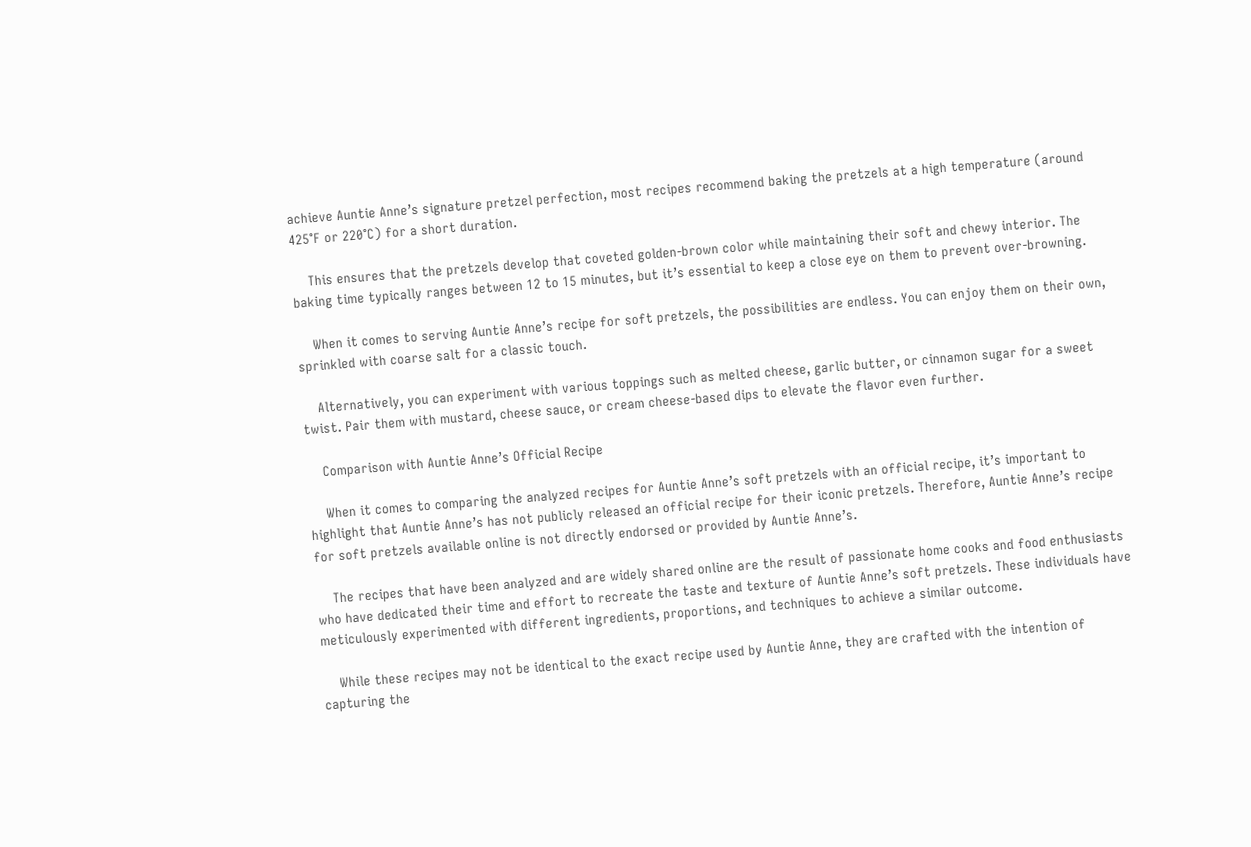achieve Auntie Anne’s signature pretzel perfection, most recipes recommend baking the pretzels at a high temperature (around 425°F or 220°C) for a short duration.

    This ensures that the pretzels develop that coveted golden-brown color while maintaining their soft and chewy interior. The baking time typically ranges between 12 to 15 minutes, but it’s essential to keep a close eye on them to prevent over-browning.

    When it comes to serving Auntie Anne’s recipe for soft pretzels, the possibilities are endless. You can enjoy them on their own, sprinkled with coarse salt for a classic touch.

    Alternatively, you can experiment with various toppings such as melted cheese, garlic butter, or cinnamon sugar for a sweet twist. Pair them with mustard, cheese sauce, or cream cheese-based dips to elevate the flavor even further.

    Comparison with Auntie Anne’s Official Recipe

    When it comes to comparing the analyzed recipes for Auntie Anne’s soft pretzels with an official recipe, it’s important to highlight that Auntie Anne’s has not publicly released an official recipe for their iconic pretzels. Therefore, Auntie Anne’s recipe for soft pretzels available online is not directly endorsed or provided by Auntie Anne’s.

    The recipes that have been analyzed and are widely shared online are the result of passionate home cooks and food enthusiasts who have dedicated their time and effort to recreate the taste and texture of Auntie Anne’s soft pretzels. These individuals have meticulously experimented with different ingredients, proportions, and techniques to achieve a similar outcome.

    While these recipes may not be identical to the exact recipe used by Auntie Anne, they are crafted with the intention of capturing the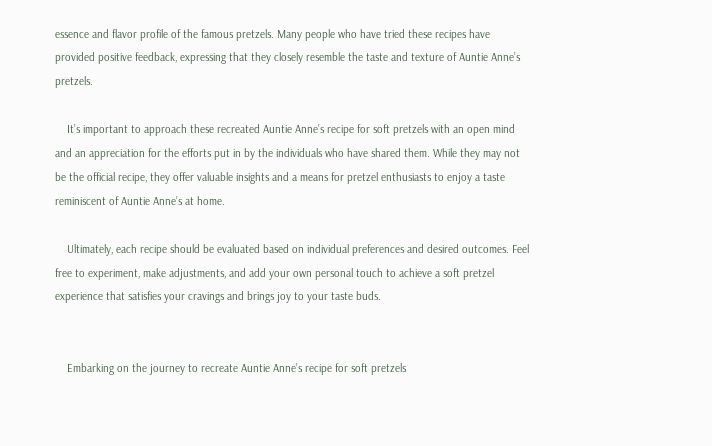essence and flavor profile of the famous pretzels. Many people who have tried these recipes have provided positive feedback, expressing that they closely resemble the taste and texture of Auntie Anne’s pretzels.

    It’s important to approach these recreated Auntie Anne’s recipe for soft pretzels with an open mind and an appreciation for the efforts put in by the individuals who have shared them. While they may not be the official recipe, they offer valuable insights and a means for pretzel enthusiasts to enjoy a taste reminiscent of Auntie Anne’s at home.

    Ultimately, each recipe should be evaluated based on individual preferences and desired outcomes. Feel free to experiment, make adjustments, and add your own personal touch to achieve a soft pretzel experience that satisfies your cravings and brings joy to your taste buds.


    Embarking on the journey to recreate Auntie Anne’s recipe for soft pretzels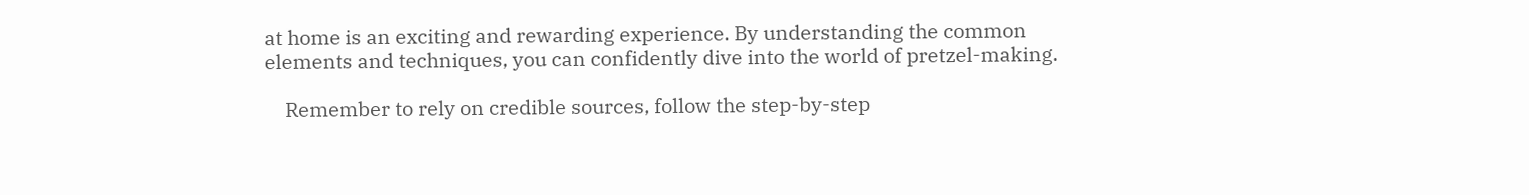at home is an exciting and rewarding experience. By understanding the common elements and techniques, you can confidently dive into the world of pretzel-making.

    Remember to rely on credible sources, follow the step-by-step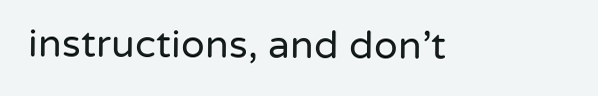instructions, and don’t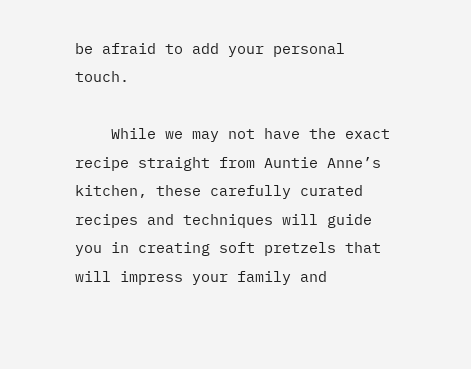be afraid to add your personal touch.

    While we may not have the exact recipe straight from Auntie Anne’s kitchen, these carefully curated recipes and techniques will guide you in creating soft pretzels that will impress your family and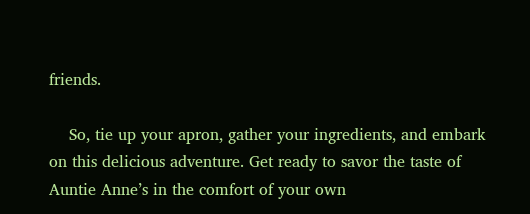friends.

    So, tie up your apron, gather your ingredients, and embark on this delicious adventure. Get ready to savor the taste of Auntie Anne’s in the comfort of your own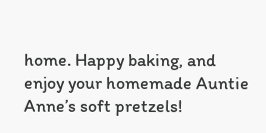home. Happy baking, and enjoy your homemade Auntie Anne’s soft pretzels!